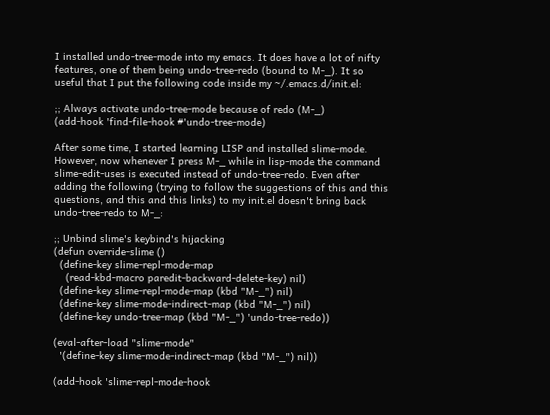I installed undo-tree-mode into my emacs. It does have a lot of nifty features, one of them being undo-tree-redo (bound to M-_). It so useful that I put the following code inside my ~/.emacs.d/init.el:

;; Always activate undo-tree-mode because of redo (M-_)
(add-hook 'find-file-hook #'undo-tree-mode)

After some time, I started learning LISP and installed slime-mode. However, now whenever I press M-_ while in lisp-mode the command slime-edit-uses is executed instead of undo-tree-redo. Even after adding the following (trying to follow the suggestions of this and this questions, and this and this links) to my init.el doesn't bring back undo-tree-redo to M-_:

;; Unbind slime's keybind's hijacking
(defun override-slime ()
  (define-key slime-repl-mode-map
    (read-kbd-macro paredit-backward-delete-key) nil)
  (define-key slime-repl-mode-map (kbd "M-_") nil)
  (define-key slime-mode-indirect-map (kbd "M-_") nil)
  (define-key undo-tree-map (kbd "M-_") 'undo-tree-redo))

(eval-after-load "slime-mode"
  '(define-key slime-mode-indirect-map (kbd "M-_") nil))

(add-hook 'slime-repl-mode-hook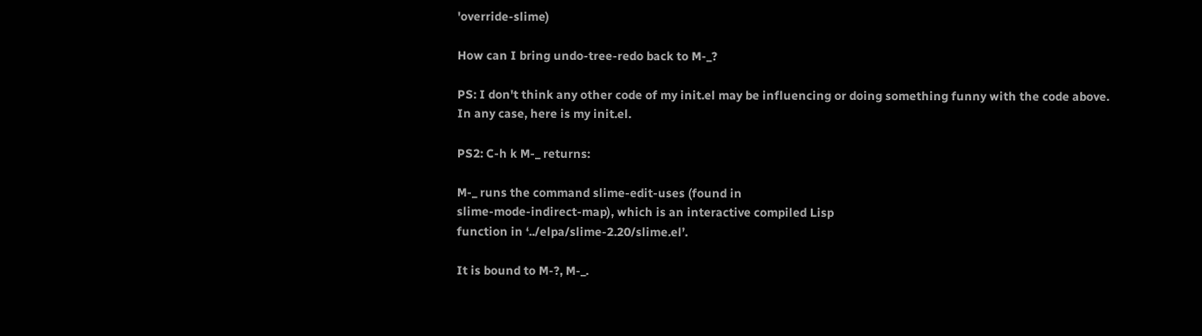'override-slime)

How can I bring undo-tree-redo back to M-_?

PS: I don't think any other code of my init.el may be influencing or doing something funny with the code above. In any case, here is my init.el.

PS2: C-h k M-_ returns:

M-_ runs the command slime-edit-uses (found in
slime-mode-indirect-map), which is an interactive compiled Lisp
function in ‘../elpa/slime-2.20/slime.el’.

It is bound to M-?, M-_.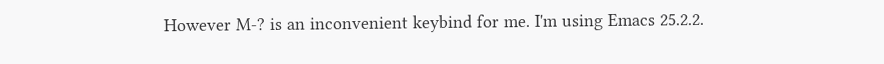However M-? is an inconvenient keybind for me. I'm using Emacs 25.2.2.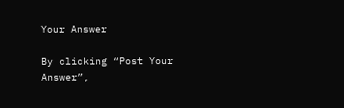Your Answer

By clicking “Post Your Answer”,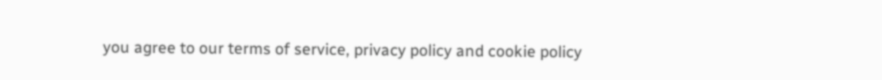you agree to our terms of service, privacy policy and cookie policy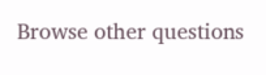Browse other questions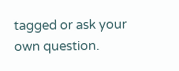tagged or ask your own question.